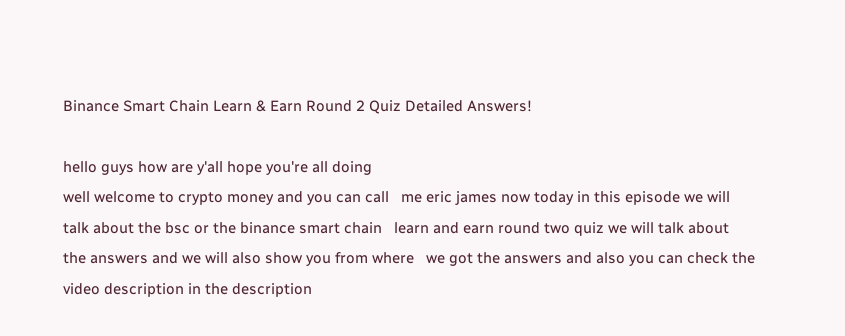Binance Smart Chain Learn & Earn Round 2 Quiz Detailed Answers!

hello guys how are y'all hope you're all doing
well welcome to crypto money and you can call   me eric james now today in this episode we will
talk about the bsc or the binance smart chain   learn and earn round two quiz we will talk about
the answers and we will also show you from where   we got the answers and also you can check the
video description in the description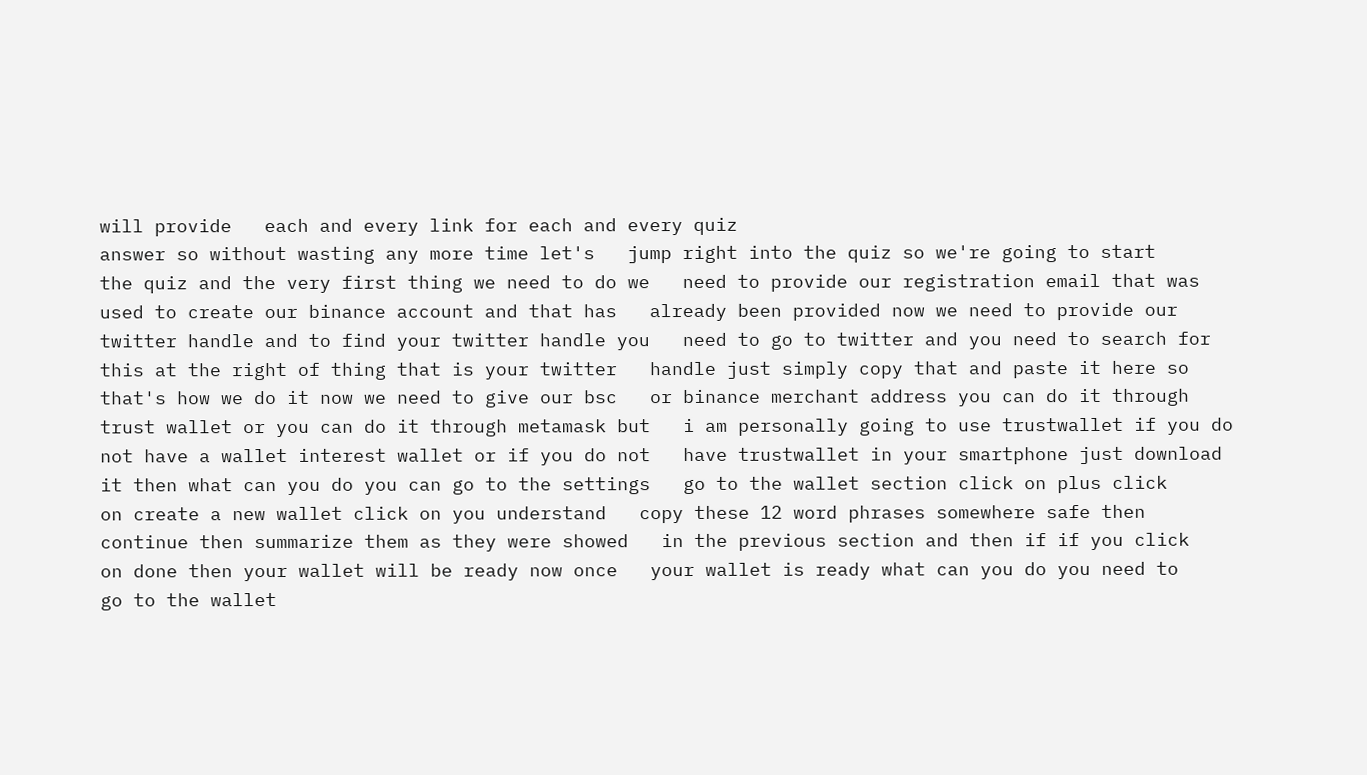will provide   each and every link for each and every quiz
answer so without wasting any more time let's   jump right into the quiz so we're going to start
the quiz and the very first thing we need to do we   need to provide our registration email that was
used to create our binance account and that has   already been provided now we need to provide our
twitter handle and to find your twitter handle you   need to go to twitter and you need to search for
this at the right of thing that is your twitter   handle just simply copy that and paste it here so
that's how we do it now we need to give our bsc   or binance merchant address you can do it through
trust wallet or you can do it through metamask but   i am personally going to use trustwallet if you do
not have a wallet interest wallet or if you do not   have trustwallet in your smartphone just download
it then what can you do you can go to the settings   go to the wallet section click on plus click
on create a new wallet click on you understand   copy these 12 word phrases somewhere safe then
continue then summarize them as they were showed   in the previous section and then if if you click
on done then your wallet will be ready now once   your wallet is ready what can you do you need to
go to the wallet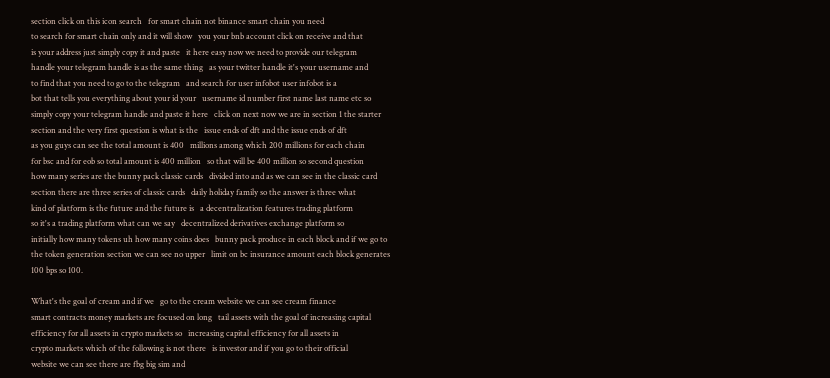section click on this icon search   for smart chain not binance smart chain you need
to search for smart chain only and it will show   you your bnb account click on receive and that
is your address just simply copy it and paste   it here easy now we need to provide our telegram
handle your telegram handle is as the same thing   as your twitter handle it's your username and
to find that you need to go to the telegram   and search for user infobot user infobot is a
bot that tells you everything about your id your   username id number first name last name etc so
simply copy your telegram handle and paste it here   click on next now we are in section 1 the starter
section and the very first question is what is the   issue ends of dft and the issue ends of dft
as you guys can see the total amount is 400   millions among which 200 millions for each chain
for bsc and for eob so total amount is 400 million   so that will be 400 million so second question
how many series are the bunny pack classic cards   divided into and as we can see in the classic card
section there are three series of classic cards   daily holiday family so the answer is three what
kind of platform is the future and the future is   a decentralization features trading platform
so it's a trading platform what can we say   decentralized derivatives exchange platform so
initially how many tokens uh how many coins does   bunny pack produce in each block and if we go to
the token generation section we can see no upper   limit on bc insurance amount each block generates
100 bps so 100.

What's the goal of cream and if we   go to the cream website we can see cream finance
smart contracts money markets are focused on long   tail assets with the goal of increasing capital
efficiency for all assets in crypto markets so   increasing capital efficiency for all assets in
crypto markets which of the following is not there   is investor and if you go to their official
website we can see there are fbg big sim and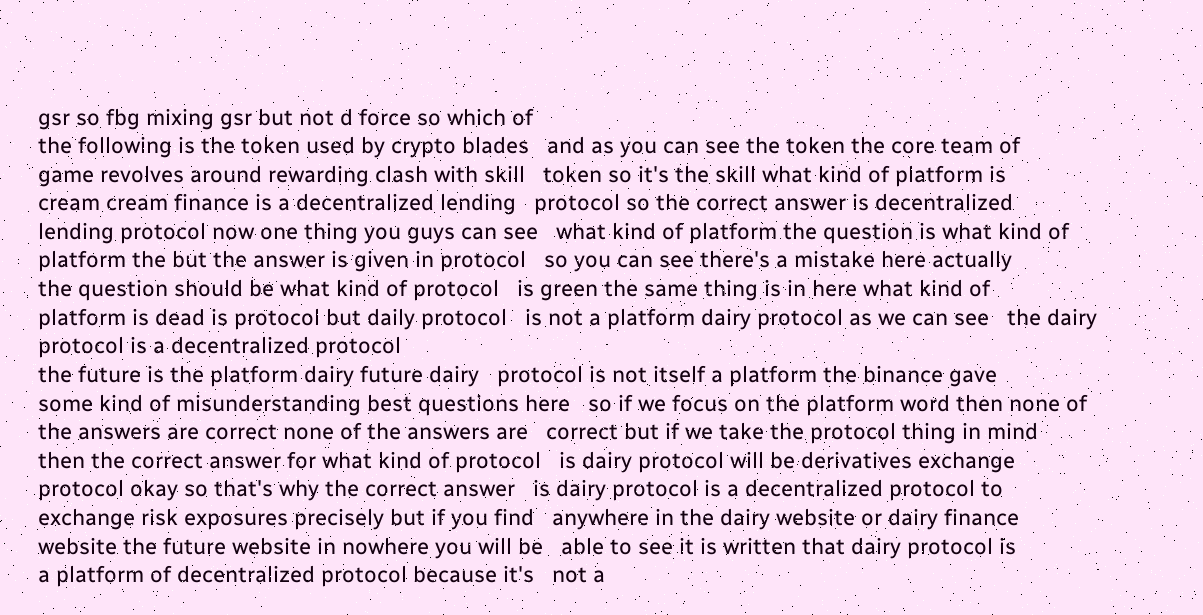gsr so fbg mixing gsr but not d force so which of
the following is the token used by crypto blades   and as you can see the token the core team of
game revolves around rewarding clash with skill   token so it's the skill what kind of platform is
cream cream finance is a decentralized lending   protocol so the correct answer is decentralized
lending protocol now one thing you guys can see   what kind of platform the question is what kind of
platform the but the answer is given in protocol   so you can see there's a mistake here actually
the question should be what kind of protocol   is green the same thing is in here what kind of
platform is dead is protocol but daily protocol   is not a platform dairy protocol as we can see   the dairy protocol is a decentralized protocol
the future is the platform dairy future dairy   protocol is not itself a platform the binance gave
some kind of misunderstanding best questions here   so if we focus on the platform word then none of
the answers are correct none of the answers are   correct but if we take the protocol thing in mind
then the correct answer for what kind of protocol   is dairy protocol will be derivatives exchange
protocol okay so that's why the correct answer   is dairy protocol is a decentralized protocol to
exchange risk exposures precisely but if you find   anywhere in the dairy website or dairy finance
website the future website in nowhere you will be   able to see it is written that dairy protocol is
a platform of decentralized protocol because it's   not a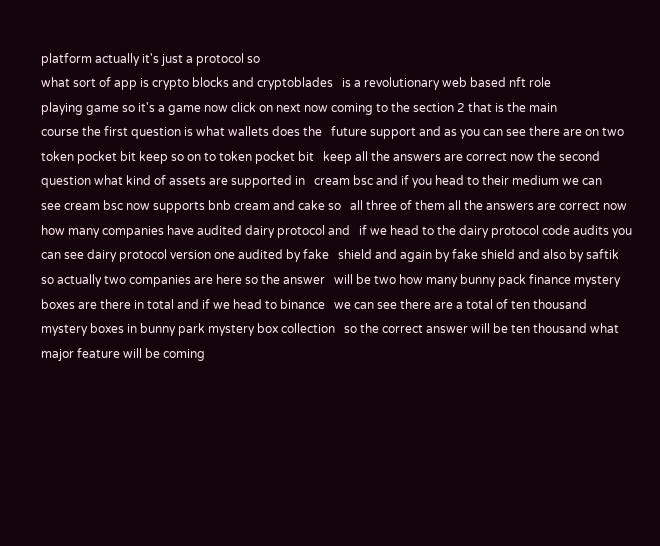platform actually it's just a protocol so
what sort of app is crypto blocks and cryptoblades   is a revolutionary web based nft role
playing game so it's a game now click on next now coming to the section 2 that is the main
course the first question is what wallets does the   future support and as you can see there are on two
token pocket bit keep so on to token pocket bit   keep all the answers are correct now the second
question what kind of assets are supported in   cream bsc and if you head to their medium we can
see cream bsc now supports bnb cream and cake so   all three of them all the answers are correct now
how many companies have audited dairy protocol and   if we head to the dairy protocol code audits you
can see dairy protocol version one audited by fake   shield and again by fake shield and also by saftik
so actually two companies are here so the answer   will be two how many bunny pack finance mystery
boxes are there in total and if we head to binance   we can see there are a total of ten thousand
mystery boxes in bunny park mystery box collection   so the correct answer will be ten thousand what
major feature will be coming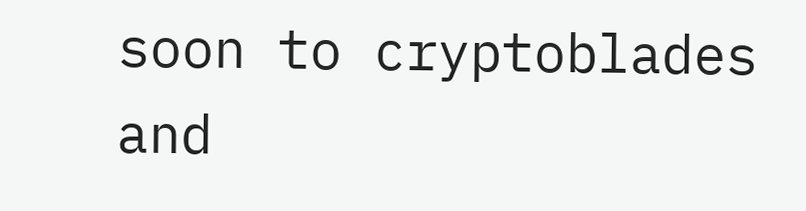soon to cryptoblades   and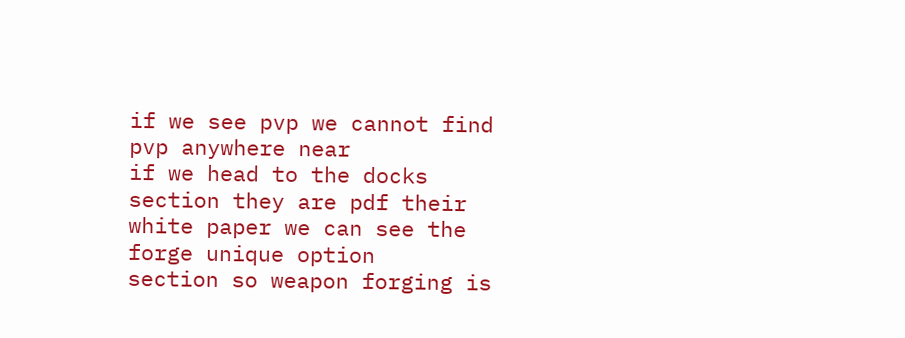if we see pvp we cannot find pvp anywhere near
if we head to the docks section they are pdf their   white paper we can see the forge unique option
section so weapon forging is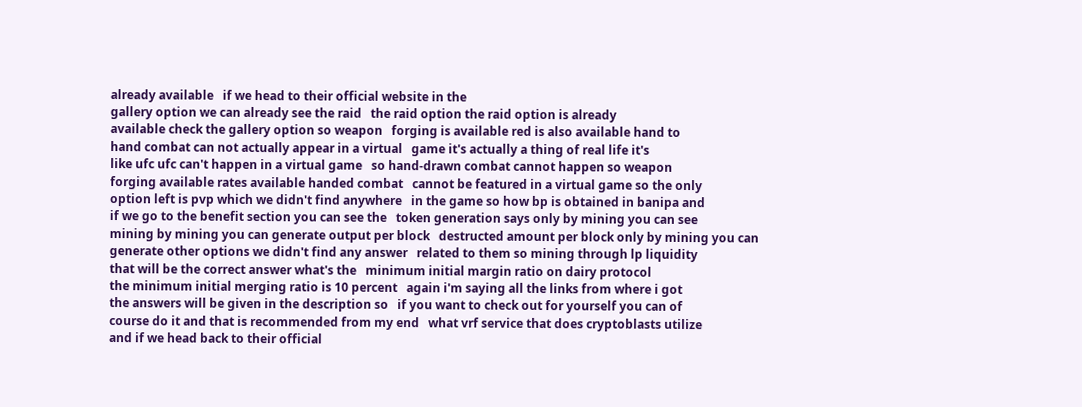already available   if we head to their official website in the
gallery option we can already see the raid   the raid option the raid option is already
available check the gallery option so weapon   forging is available red is also available hand to
hand combat can not actually appear in a virtual   game it's actually a thing of real life it's
like ufc ufc can't happen in a virtual game   so hand-drawn combat cannot happen so weapon
forging available rates available handed combat   cannot be featured in a virtual game so the only
option left is pvp which we didn't find anywhere   in the game so how bp is obtained in banipa and
if we go to the benefit section you can see the   token generation says only by mining you can see
mining by mining you can generate output per block   destructed amount per block only by mining you can
generate other options we didn't find any answer   related to them so mining through lp liquidity
that will be the correct answer what's the   minimum initial margin ratio on dairy protocol
the minimum initial merging ratio is 10 percent   again i'm saying all the links from where i got
the answers will be given in the description so   if you want to check out for yourself you can of
course do it and that is recommended from my end   what vrf service that does cryptoblasts utilize
and if we head back to their official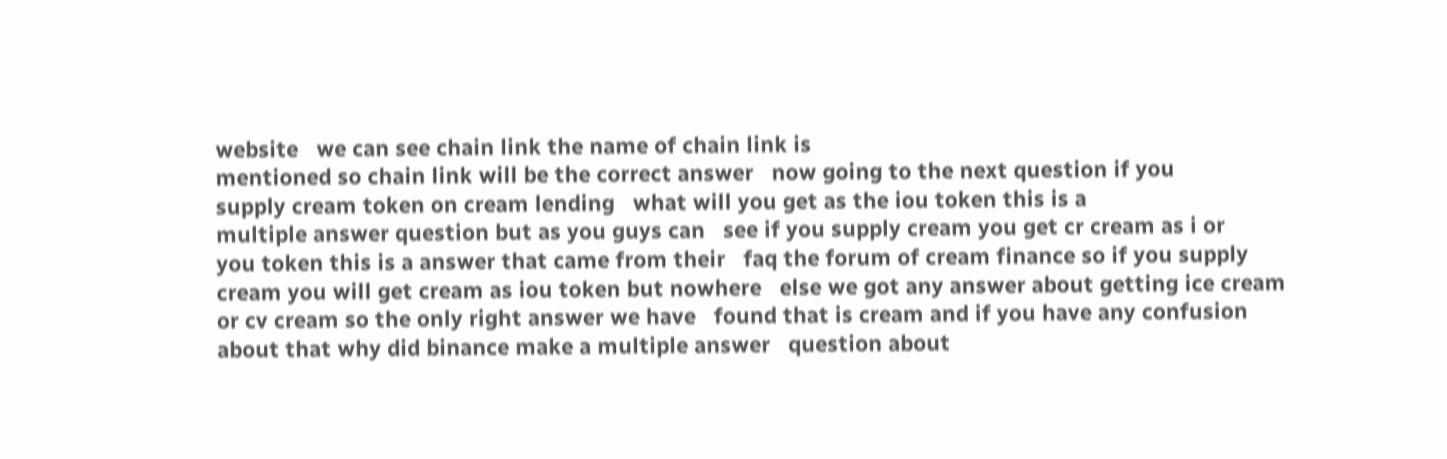website   we can see chain link the name of chain link is
mentioned so chain link will be the correct answer   now going to the next question if you
supply cream token on cream lending   what will you get as the iou token this is a
multiple answer question but as you guys can   see if you supply cream you get cr cream as i or
you token this is a answer that came from their   faq the forum of cream finance so if you supply
cream you will get cream as iou token but nowhere   else we got any answer about getting ice cream
or cv cream so the only right answer we have   found that is cream and if you have any confusion
about that why did binance make a multiple answer   question about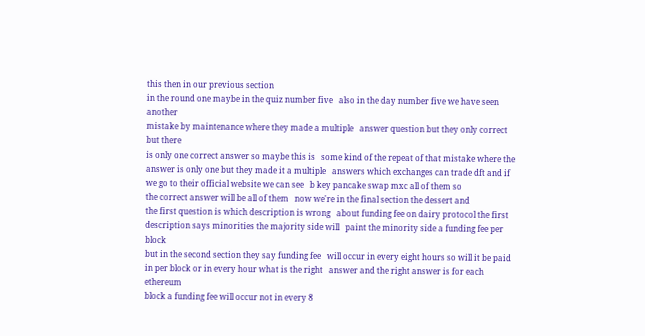this then in our previous section
in the round one maybe in the quiz number five   also in the day number five we have seen another
mistake by maintenance where they made a multiple   answer question but they only correct but there
is only one correct answer so maybe this is   some kind of the repeat of that mistake where the
answer is only one but they made it a multiple   answers which exchanges can trade dft and if
we go to their official website we can see   b key pancake swap mxc all of them so
the correct answer will be all of them   now we're in the final section the dessert and
the first question is which description is wrong   about funding fee on dairy protocol the first
description says minorities the majority side will   paint the minority side a funding fee per block
but in the second section they say funding fee   will occur in every eight hours so will it be paid
in per block or in every hour what is the right   answer and the right answer is for each ethereum
block a funding fee will occur not in every 8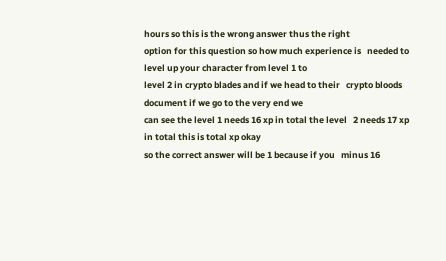hours so this is the wrong answer thus the right
option for this question so how much experience is   needed to level up your character from level 1 to
level 2 in crypto blades and if we head to their   crypto bloods document if we go to the very end we
can see the level 1 needs 16 xp in total the level   2 needs 17 xp in total this is total xp okay
so the correct answer will be 1 because if you   minus 16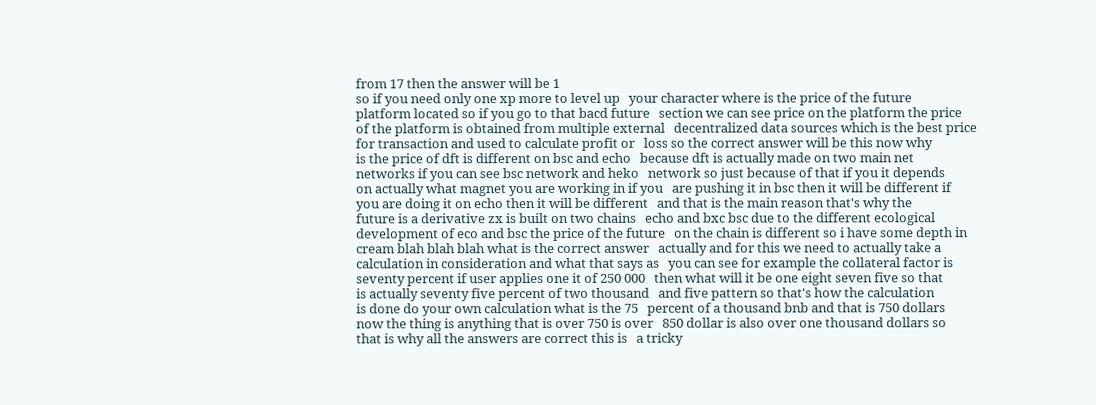from 17 then the answer will be 1
so if you need only one xp more to level up   your character where is the price of the future
platform located so if you go to that bacd future   section we can see price on the platform the price
of the platform is obtained from multiple external   decentralized data sources which is the best price
for transaction and used to calculate profit or   loss so the correct answer will be this now why
is the price of dft is different on bsc and echo   because dft is actually made on two main net
networks if you can see bsc network and heko   network so just because of that if you it depends
on actually what magnet you are working in if you   are pushing it in bsc then it will be different if
you are doing it on echo then it will be different   and that is the main reason that's why the
future is a derivative zx is built on two chains   echo and bxc bsc due to the different ecological
development of eco and bsc the price of the future   on the chain is different so i have some depth in
cream blah blah blah what is the correct answer   actually and for this we need to actually take a
calculation in consideration and what that says as   you can see for example the collateral factor is
seventy percent if user applies one it of 250 000   then what will it be one eight seven five so that
is actually seventy five percent of two thousand   and five pattern so that's how the calculation
is done do your own calculation what is the 75   percent of a thousand bnb and that is 750 dollars
now the thing is anything that is over 750 is over   850 dollar is also over one thousand dollars so
that is why all the answers are correct this is   a tricky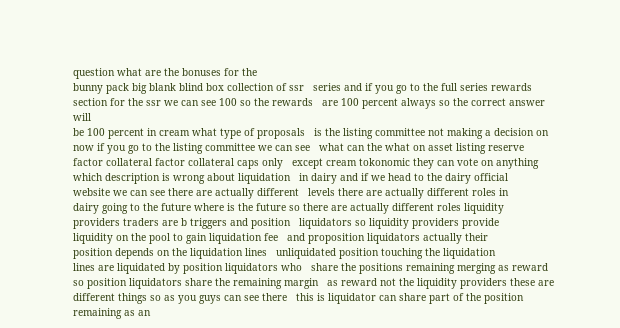question what are the bonuses for the
bunny pack big blank blind box collection of ssr   series and if you go to the full series rewards
section for the ssr we can see 100 so the rewards   are 100 percent always so the correct answer will
be 100 percent in cream what type of proposals   is the listing committee not making a decision on
now if you go to the listing committee we can see   what can the what on asset listing reserve
factor collateral factor collateral caps only   except cream tokonomic they can vote on anything
which description is wrong about liquidation   in dairy and if we head to the dairy official
website we can see there are actually different   levels there are actually different roles in
dairy going to the future where is the future so there are actually different roles liquidity
providers traders are b triggers and position   liquidators so liquidity providers provide
liquidity on the pool to gain liquidation fee   and proposition liquidators actually their
position depends on the liquidation lines   unliquidated position touching the liquidation
lines are liquidated by position liquidators who   share the positions remaining merging as reward
so position liquidators share the remaining margin   as reward not the liquidity providers these are
different things so as you guys can see there   this is liquidator can share part of the position
remaining as an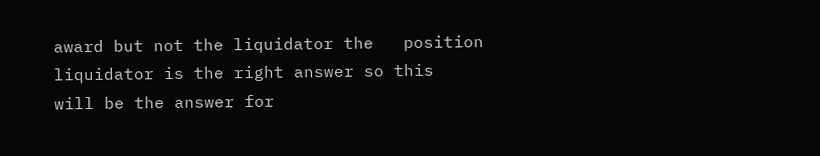award but not the liquidator the   position liquidator is the right answer so this
will be the answer for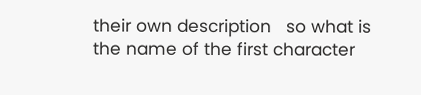their own description   so what is the name of the first character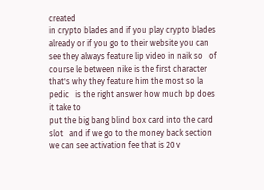created
in crypto blades and if you play crypto blades   already or if you go to their website you can
see they always feature lip video in naik so   of course le between nike is the first character
that's why they feature him the most so la pedic   is the right answer how much bp does it take to
put the big bang blind box card into the card slot   and if we go to the money back section
we can see activation fee that is 20 v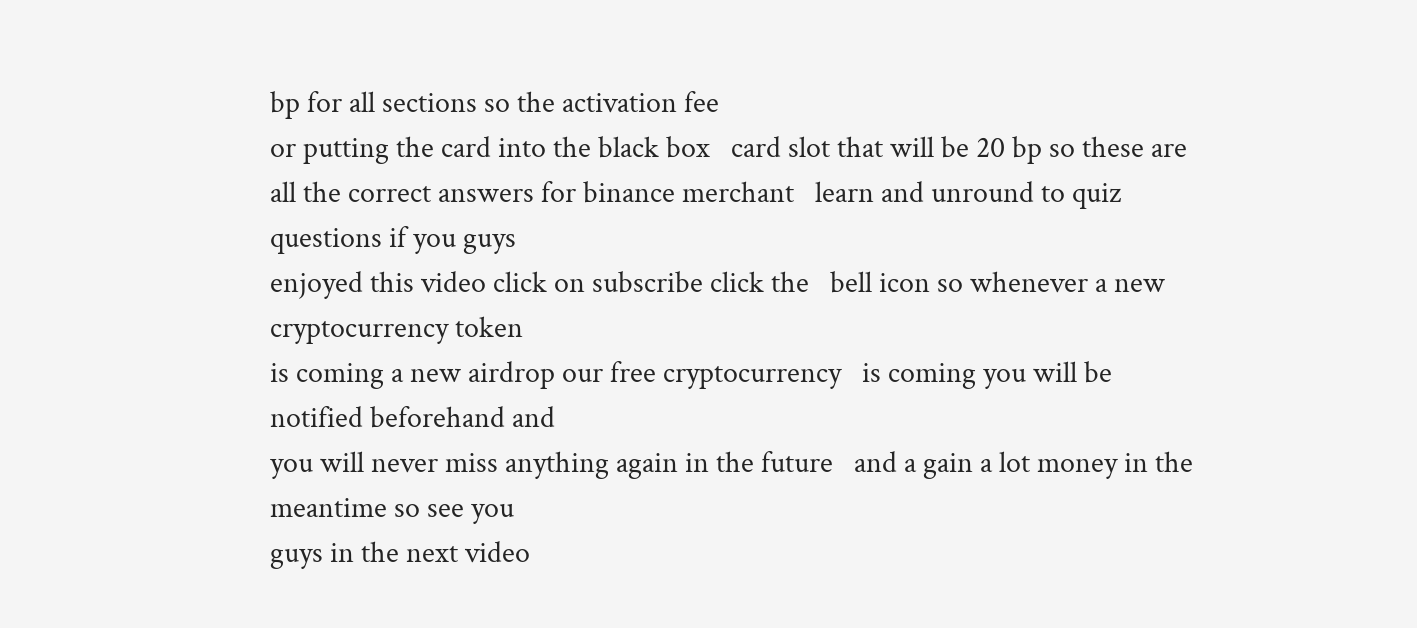bp for all sections so the activation fee
or putting the card into the black box   card slot that will be 20 bp so these are
all the correct answers for binance merchant   learn and unround to quiz questions if you guys
enjoyed this video click on subscribe click the   bell icon so whenever a new cryptocurrency token
is coming a new airdrop our free cryptocurrency   is coming you will be notified beforehand and
you will never miss anything again in the future   and a gain a lot money in the meantime so see you
guys in the next video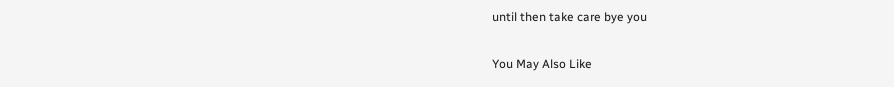until then take care bye you

You May Also Like